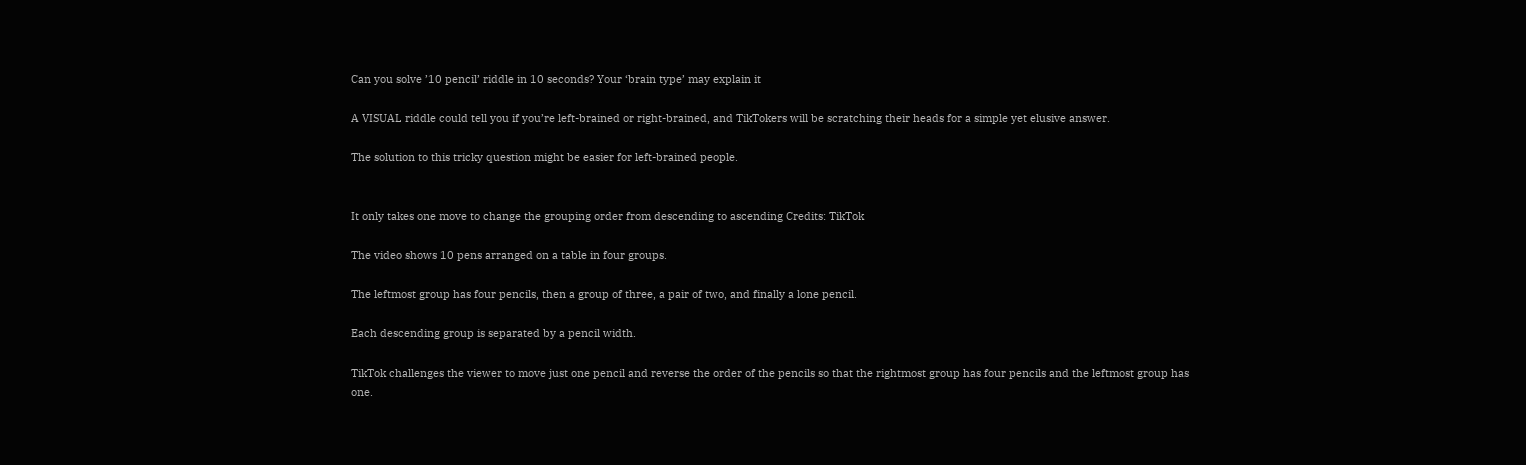Can you solve ’10 pencil’ riddle in 10 seconds? Your ‘brain type’ may explain it

A VISUAL riddle could tell you if you’re left-brained or right-brained, and TikTokers will be scratching their heads for a simple yet elusive answer.

The solution to this tricky question might be easier for left-brained people.


It only takes one move to change the grouping order from descending to ascending Credits: TikTok

The video shows 10 pens arranged on a table in four groups.

The leftmost group has four pencils, then a group of three, a pair of two, and finally a lone pencil.

Each descending group is separated by a pencil width.

TikTok challenges the viewer to move just one pencil and reverse the order of the pencils so that the rightmost group has four pencils and the leftmost group has one.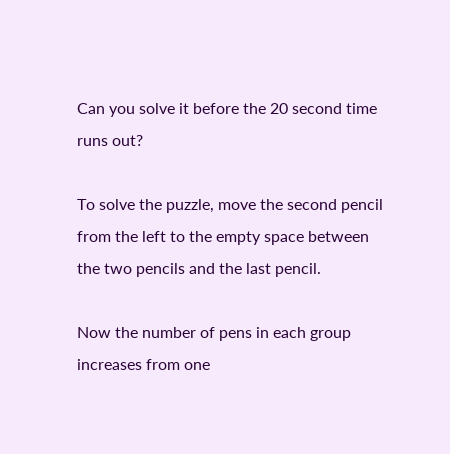Can you solve it before the 20 second time runs out?

To solve the puzzle, move the second pencil from the left to the empty space between the two pencils and the last pencil.

Now the number of pens in each group increases from one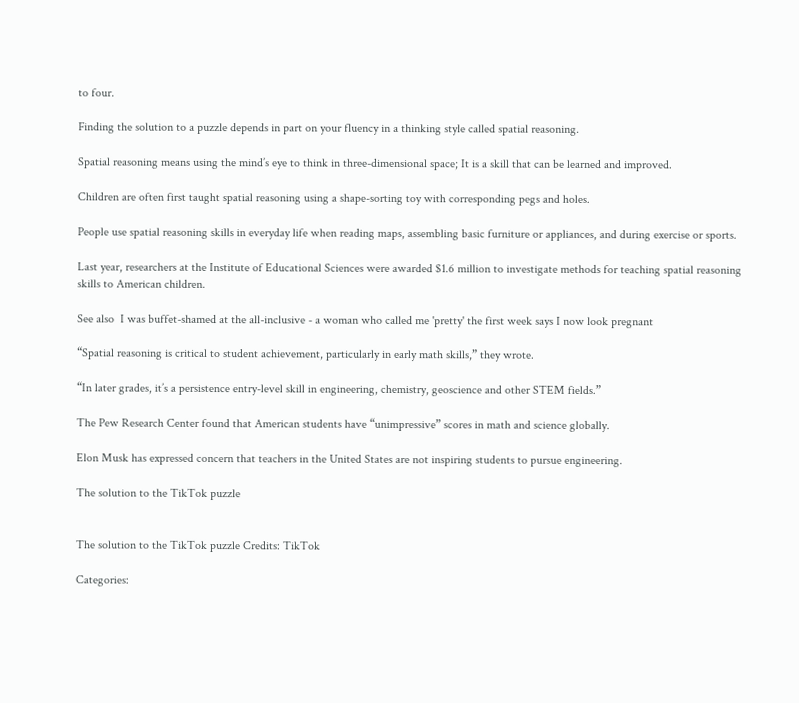to four.

Finding the solution to a puzzle depends in part on your fluency in a thinking style called spatial reasoning.

Spatial reasoning means using the mind’s eye to think in three-dimensional space; It is a skill that can be learned and improved.

Children are often first taught spatial reasoning using a shape-sorting toy with corresponding pegs and holes.

People use spatial reasoning skills in everyday life when reading maps, assembling basic furniture or appliances, and during exercise or sports.

Last year, researchers at the Institute of Educational Sciences were awarded $1.6 million to investigate methods for teaching spatial reasoning skills to American children.

See also  I was buffet-shamed at the all-inclusive - a woman who called me 'pretty' the first week says I now look pregnant

“Spatial reasoning is critical to student achievement, particularly in early math skills,” they wrote.

“In later grades, it’s a persistence entry-level skill in engineering, chemistry, geoscience and other STEM fields.”

The Pew Research Center found that American students have “unimpressive” scores in math and science globally.

Elon Musk has expressed concern that teachers in the United States are not inspiring students to pursue engineering.

The solution to the TikTok puzzle


The solution to the TikTok puzzle Credits: TikTok

Categories: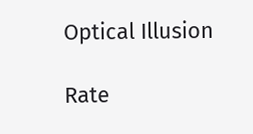Optical Illusion

Rate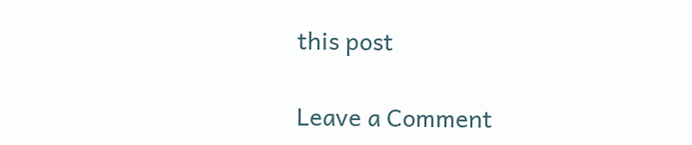this post

Leave a Comment